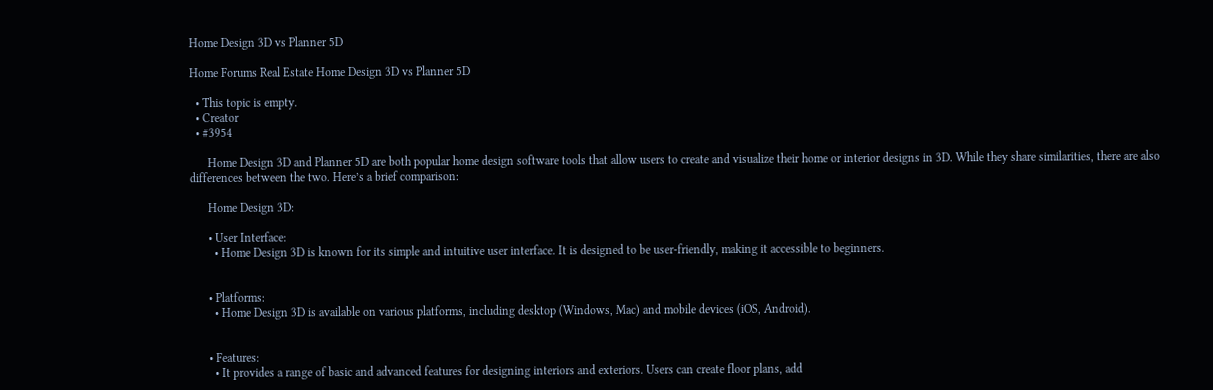Home Design 3D vs Planner 5D

Home Forums Real Estate Home Design 3D vs Planner 5D

  • This topic is empty.
  • Creator
  • #3954

      Home Design 3D and Planner 5D are both popular home design software tools that allow users to create and visualize their home or interior designs in 3D. While they share similarities, there are also differences between the two. Here’s a brief comparison:

      Home Design 3D:

      • User Interface:
        • Home Design 3D is known for its simple and intuitive user interface. It is designed to be user-friendly, making it accessible to beginners.


      • Platforms:
        • Home Design 3D is available on various platforms, including desktop (Windows, Mac) and mobile devices (iOS, Android).


      • Features:
        • It provides a range of basic and advanced features for designing interiors and exteriors. Users can create floor plans, add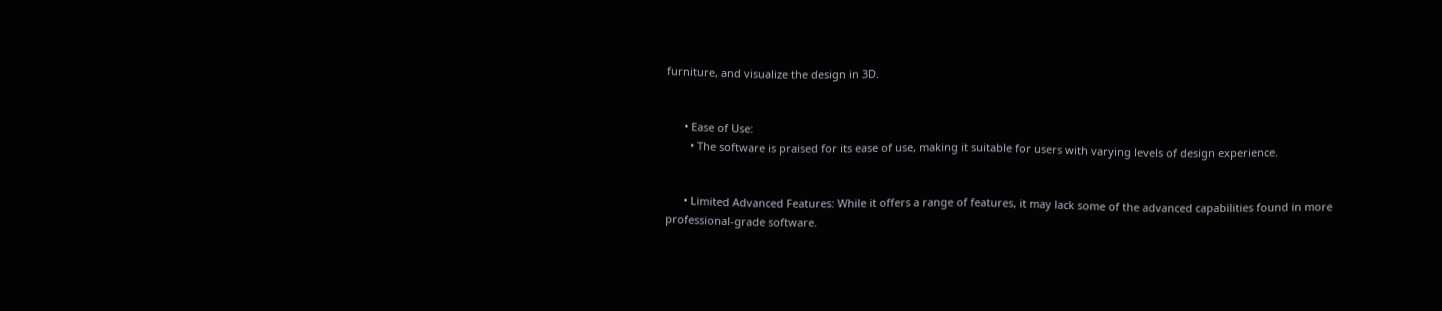furniture, and visualize the design in 3D.


      • Ease of Use:
        • The software is praised for its ease of use, making it suitable for users with varying levels of design experience.


      • Limited Advanced Features: While it offers a range of features, it may lack some of the advanced capabilities found in more professional-grade software.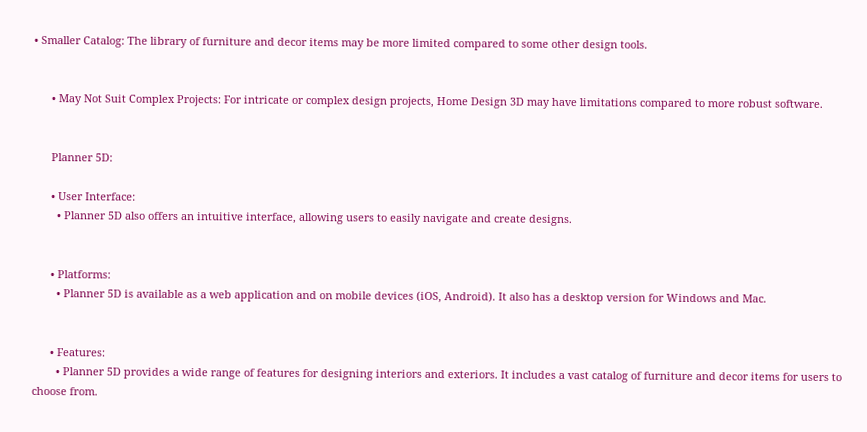• Smaller Catalog: The library of furniture and decor items may be more limited compared to some other design tools.


      • May Not Suit Complex Projects: For intricate or complex design projects, Home Design 3D may have limitations compared to more robust software.


      Planner 5D:

      • User Interface:
        • Planner 5D also offers an intuitive interface, allowing users to easily navigate and create designs.


      • Platforms:
        • Planner 5D is available as a web application and on mobile devices (iOS, Android). It also has a desktop version for Windows and Mac.


      • Features:
        • Planner 5D provides a wide range of features for designing interiors and exteriors. It includes a vast catalog of furniture and decor items for users to choose from.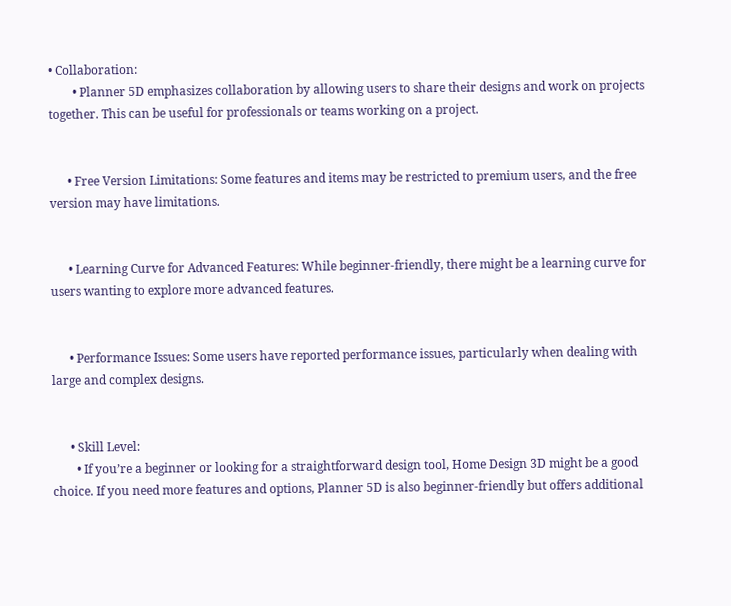• Collaboration:
        • Planner 5D emphasizes collaboration by allowing users to share their designs and work on projects together. This can be useful for professionals or teams working on a project.


      • Free Version Limitations: Some features and items may be restricted to premium users, and the free version may have limitations.


      • Learning Curve for Advanced Features: While beginner-friendly, there might be a learning curve for users wanting to explore more advanced features.


      • Performance Issues: Some users have reported performance issues, particularly when dealing with large and complex designs.


      • Skill Level:
        • If you’re a beginner or looking for a straightforward design tool, Home Design 3D might be a good choice. If you need more features and options, Planner 5D is also beginner-friendly but offers additional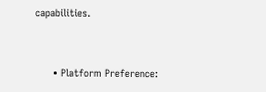capabilities.


      • Platform Preference: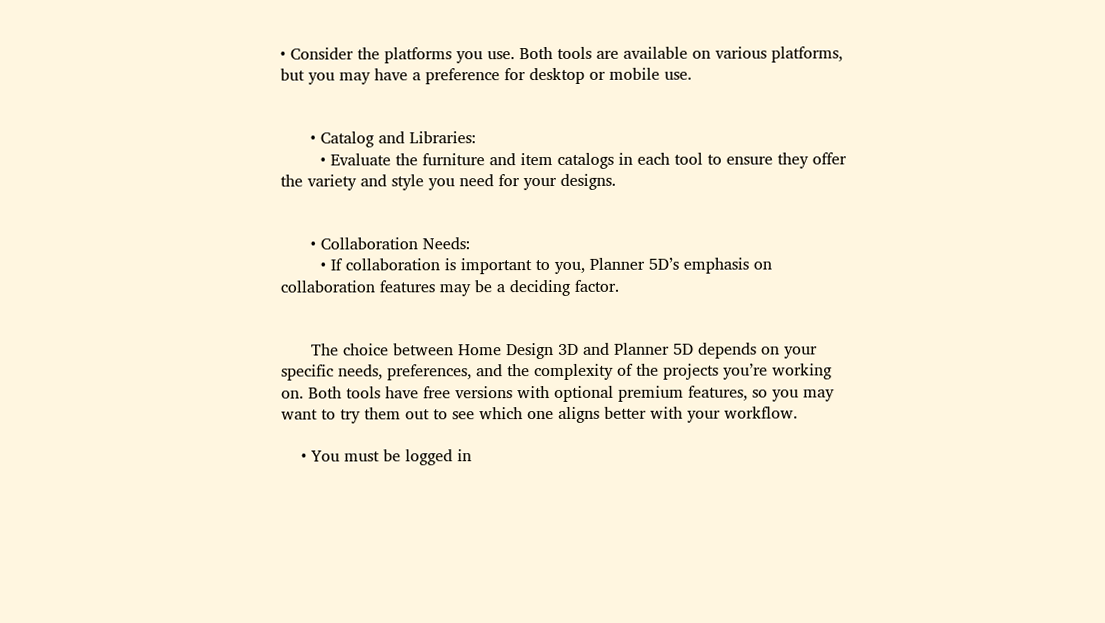• Consider the platforms you use. Both tools are available on various platforms, but you may have a preference for desktop or mobile use.


      • Catalog and Libraries:
        • Evaluate the furniture and item catalogs in each tool to ensure they offer the variety and style you need for your designs.


      • Collaboration Needs:
        • If collaboration is important to you, Planner 5D’s emphasis on collaboration features may be a deciding factor.


      The choice between Home Design 3D and Planner 5D depends on your specific needs, preferences, and the complexity of the projects you’re working on. Both tools have free versions with optional premium features, so you may want to try them out to see which one aligns better with your workflow.

    • You must be logged in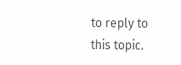to reply to this topic.